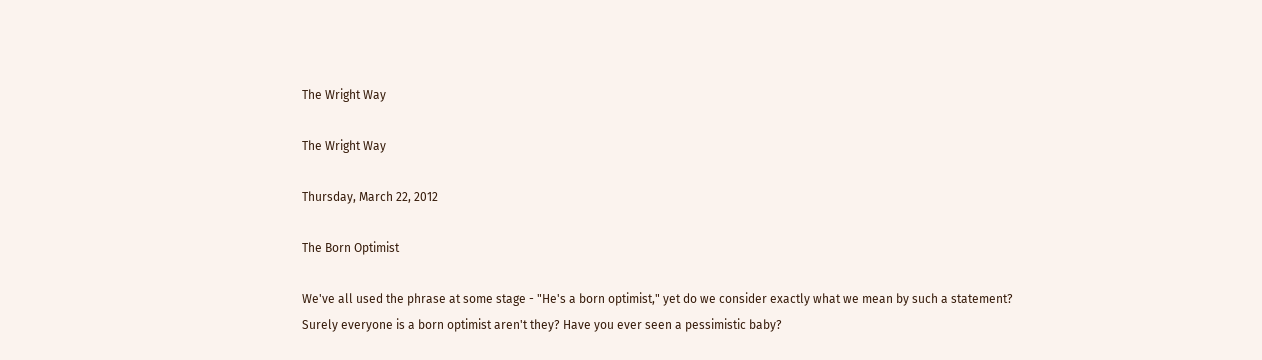The Wright Way

The Wright Way

Thursday, March 22, 2012

The Born Optimist

We've all used the phrase at some stage - "He's a born optimist," yet do we consider exactly what we mean by such a statement?
Surely everyone is a born optimist aren't they? Have you ever seen a pessimistic baby?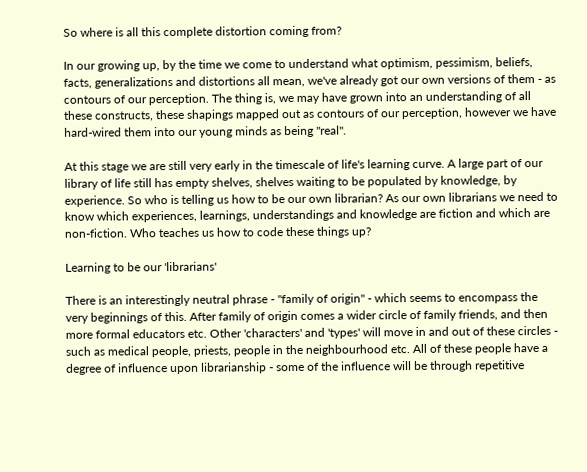So where is all this complete distortion coming from?

In our growing up, by the time we come to understand what optimism, pessimism, beliefs, facts, generalizations and distortions all mean, we've already got our own versions of them - as contours of our perception. The thing is, we may have grown into an understanding of all these constructs, these shapings mapped out as contours of our perception, however we have hard-wired them into our young minds as being "real".

At this stage we are still very early in the timescale of life's learning curve. A large part of our library of life still has empty shelves, shelves waiting to be populated by knowledge, by experience. So who is telling us how to be our own librarian? As our own librarians we need to know which experiences, learnings, understandings and knowledge are fiction and which are non-fiction. Who teaches us how to code these things up?

Learning to be our 'librarians'

There is an interestingly neutral phrase - "family of origin" - which seems to encompass the very beginnings of this. After family of origin comes a wider circle of family friends, and then more formal educators etc. Other 'characters' and 'types' will move in and out of these circles - such as medical people, priests, people in the neighbourhood etc. All of these people have a degree of influence upon librarianship - some of the influence will be through repetitive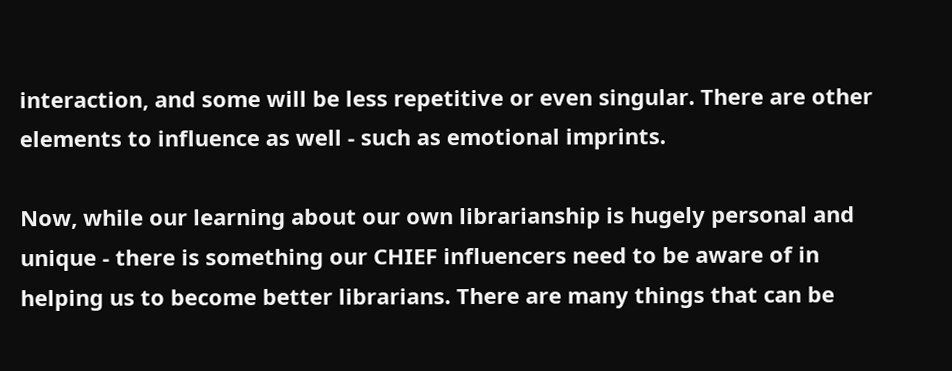interaction, and some will be less repetitive or even singular. There are other elements to influence as well - such as emotional imprints.

Now, while our learning about our own librarianship is hugely personal and unique - there is something our CHIEF influencers need to be aware of in helping us to become better librarians. There are many things that can be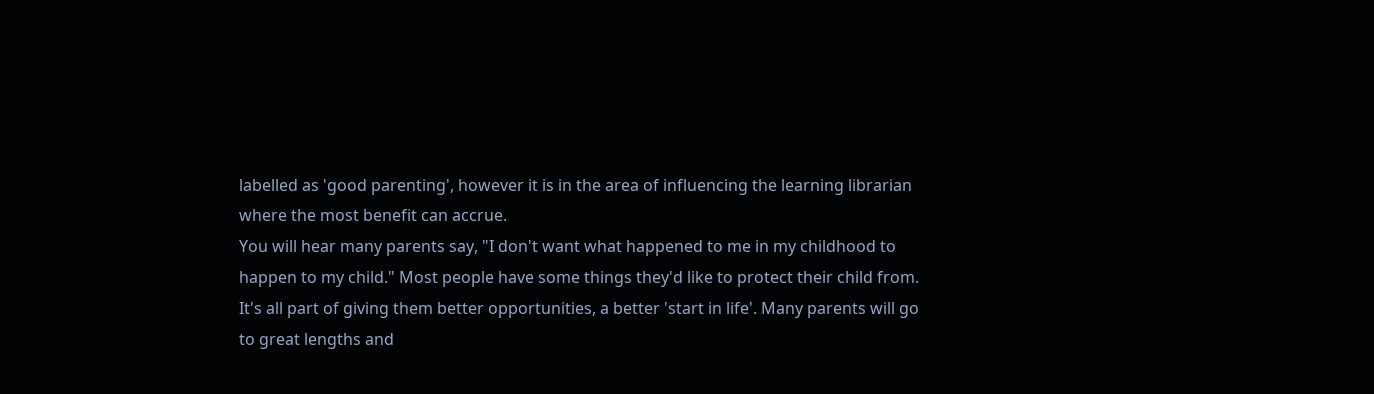labelled as 'good parenting', however it is in the area of influencing the learning librarian where the most benefit can accrue.
You will hear many parents say, "I don't want what happened to me in my childhood to happen to my child." Most people have some things they'd like to protect their child from. It's all part of giving them better opportunities, a better 'start in life'. Many parents will go to great lengths and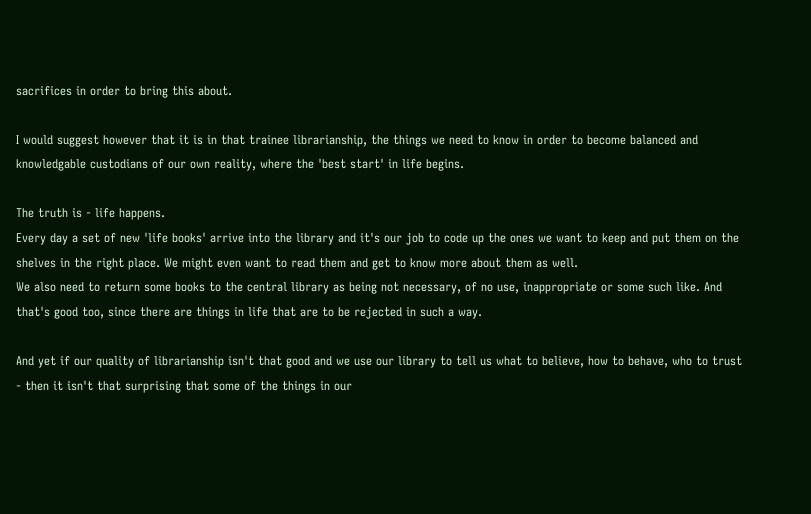sacrifices in order to bring this about.

I would suggest however that it is in that trainee librarianship, the things we need to know in order to become balanced and knowledgable custodians of our own reality, where the 'best start' in life begins.

The truth is - life happens.
Every day a set of new 'life books' arrive into the library and it's our job to code up the ones we want to keep and put them on the shelves in the right place. We might even want to read them and get to know more about them as well.
We also need to return some books to the central library as being not necessary, of no use, inappropriate or some such like. And that's good too, since there are things in life that are to be rejected in such a way.

And yet if our quality of librarianship isn't that good and we use our library to tell us what to believe, how to behave, who to trust - then it isn't that surprising that some of the things in our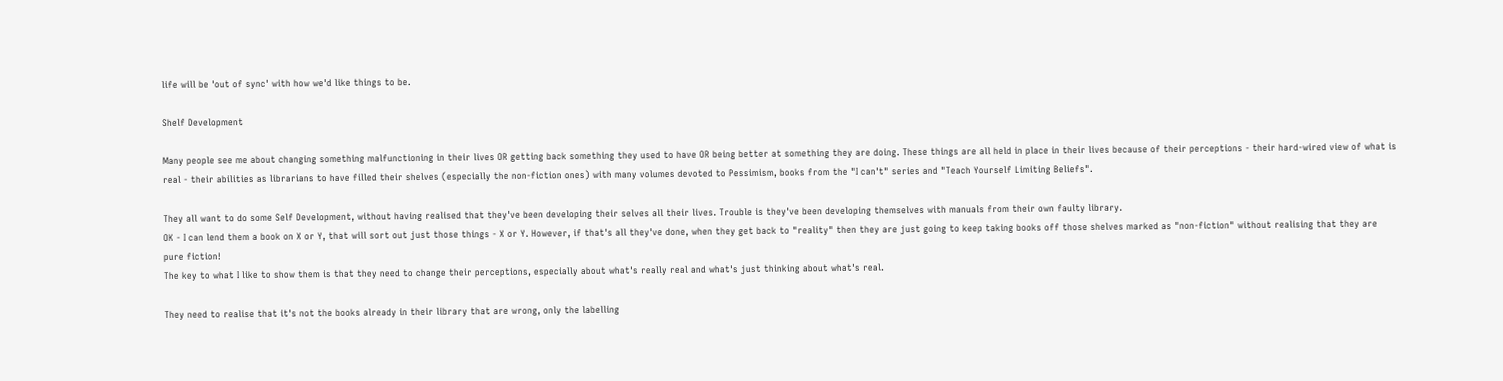life will be 'out of sync' with how we'd like things to be.

Shelf Development

Many people see me about changing something malfunctioning in their lives OR getting back something they used to have OR being better at something they are doing. These things are all held in place in their lives because of their perceptions - their hard-wired view of what is real - their abilities as librarians to have filled their shelves (especially the non-fiction ones) with many volumes devoted to Pessimism, books from the "I can't" series and "Teach Yourself Limiting Beliefs".

They all want to do some Self Development, without having realised that they've been developing their selves all their lives. Trouble is they've been developing themselves with manuals from their own faulty library.
OK - I can lend them a book on X or Y, that will sort out just those things - X or Y. However, if that's all they've done, when they get back to "reality" then they are just going to keep taking books off those shelves marked as "non-fiction" without realising that they are pure fiction!
The key to what I like to show them is that they need to change their perceptions, especially about what's really real and what's just thinking about what's real.

They need to realise that it's not the books already in their library that are wrong, only the labelling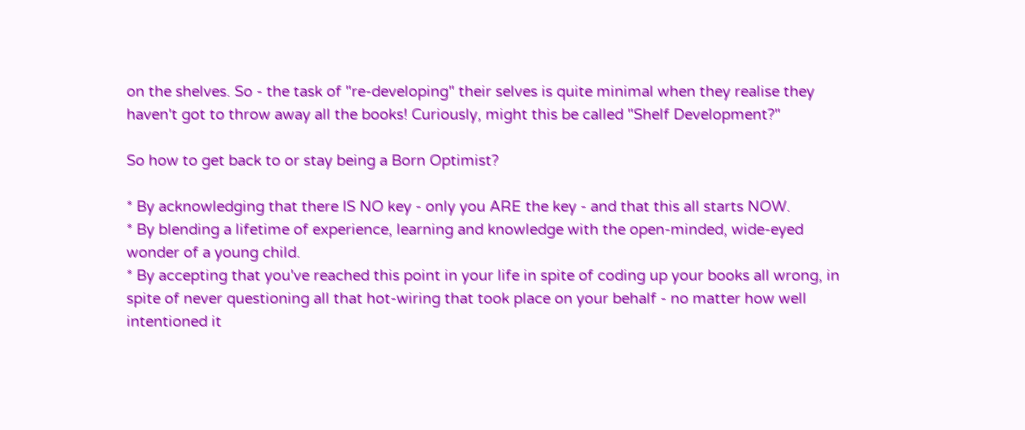on the shelves. So - the task of "re-developing" their selves is quite minimal when they realise they haven't got to throw away all the books! Curiously, might this be called "Shelf Development?"

So how to get back to or stay being a Born Optimist?

* By acknowledging that there IS NO key - only you ARE the key - and that this all starts NOW.
* By blending a lifetime of experience, learning and knowledge with the open-minded, wide-eyed wonder of a young child.
* By accepting that you've reached this point in your life in spite of coding up your books all wrong, in spite of never questioning all that hot-wiring that took place on your behalf - no matter how well intentioned it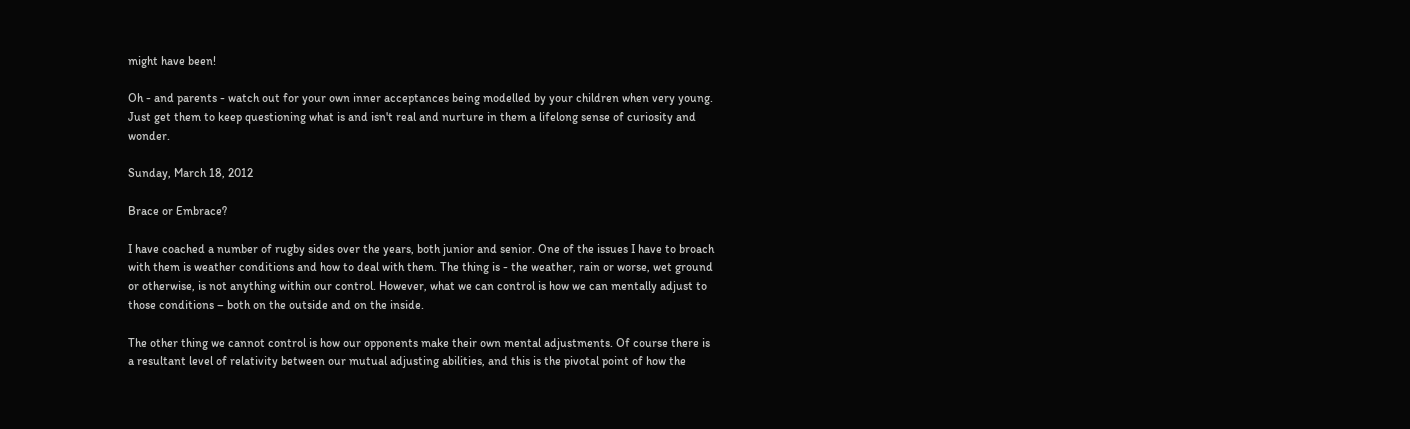might have been!

Oh - and parents - watch out for your own inner acceptances being modelled by your children when very young. Just get them to keep questioning what is and isn't real and nurture in them a lifelong sense of curiosity and wonder.

Sunday, March 18, 2012

Brace or Embrace?

I have coached a number of rugby sides over the years, both junior and senior. One of the issues I have to broach with them is weather conditions and how to deal with them. The thing is - the weather, rain or worse, wet ground or otherwise, is not anything within our control. However, what we can control is how we can mentally adjust to those conditions – both on the outside and on the inside.

The other thing we cannot control is how our opponents make their own mental adjustments. Of course there is a resultant level of relativity between our mutual adjusting abilities, and this is the pivotal point of how the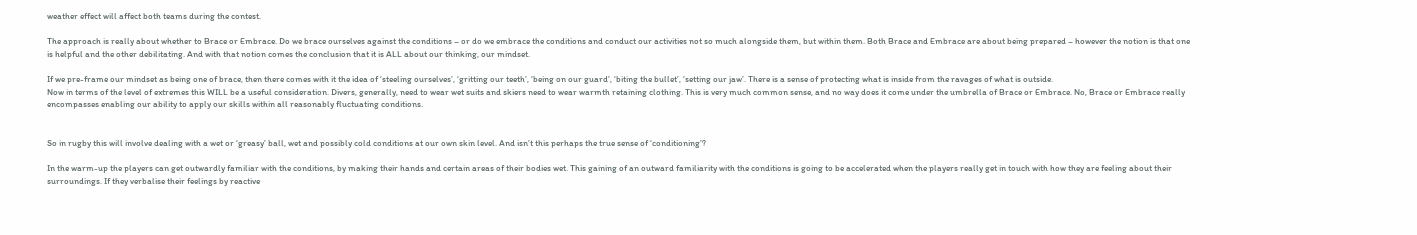weather effect will affect both teams during the contest.

The approach is really about whether to Brace or Embrace. Do we brace ourselves against the conditions – or do we embrace the conditions and conduct our activities not so much alongside them, but within them. Both Brace and Embrace are about being prepared – however the notion is that one is helpful and the other debilitating. And with that notion comes the conclusion that it is ALL about our thinking, our mindset.

If we pre-frame our mindset as being one of brace, then there comes with it the idea of ‘steeling ourselves’, ‘gritting our teeth’, ‘being on our guard’, ‘biting the bullet’, ‘setting our jaw’. There is a sense of protecting what is inside from the ravages of what is outside.
Now in terms of the level of extremes this WILL be a useful consideration. Divers, generally, need to wear wet suits and skiers need to wear warmth retaining clothing. This is very much common sense, and no way does it come under the umbrella of Brace or Embrace. No, Brace or Embrace really encompasses enabling our ability to apply our skills within all reasonably fluctuating conditions.


So in rugby this will involve dealing with a wet or ‘greasy’ ball, wet and possibly cold conditions at our own skin level. And isn’t this perhaps the true sense of ‘conditioning’?

In the warm-up the players can get outwardly familiar with the conditions, by making their hands and certain areas of their bodies wet. This gaining of an outward familiarity with the conditions is going to be accelerated when the players really get in touch with how they are feeling about their surroundings. If they verbalise their feelings by reactive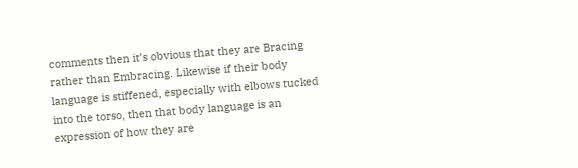comments then it’s obvious that they are Bracing rather than Embracing. Likewise if their body language is stiffened, especially with elbows tucked into the torso, then that body language is an expression of how they are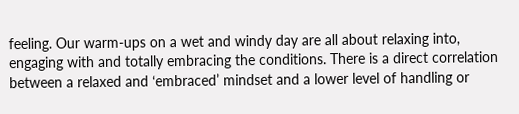feeling. Our warm-ups on a wet and windy day are all about relaxing into, engaging with and totally embracing the conditions. There is a direct correlation between a relaxed and ‘embraced’ mindset and a lower level of handling or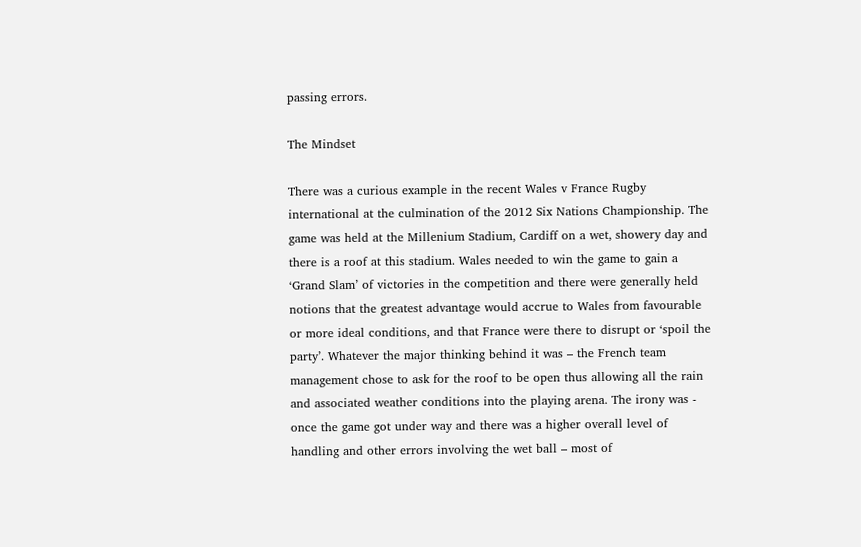passing errors.

The Mindset

There was a curious example in the recent Wales v France Rugby international at the culmination of the 2012 Six Nations Championship. The game was held at the Millenium Stadium, Cardiff on a wet, showery day and there is a roof at this stadium. Wales needed to win the game to gain a ‘Grand Slam’ of victories in the competition and there were generally held notions that the greatest advantage would accrue to Wales from favourable or more ideal conditions, and that France were there to disrupt or ‘spoil the party’. Whatever the major thinking behind it was – the French team management chose to ask for the roof to be open thus allowing all the rain and associated weather conditions into the playing arena. The irony was - once the game got under way and there was a higher overall level of handling and other errors involving the wet ball – most of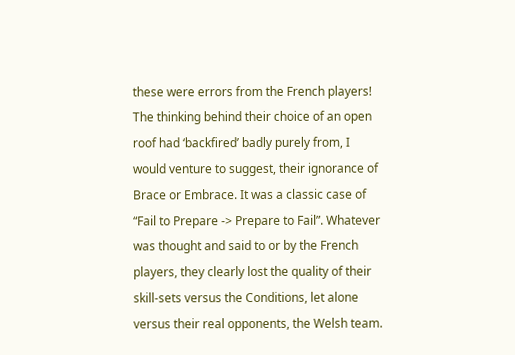these were errors from the French players! The thinking behind their choice of an open roof had ‘backfired’ badly purely from, I would venture to suggest, their ignorance of Brace or Embrace. It was a classic case of “Fail to Prepare -> Prepare to Fail”. Whatever was thought and said to or by the French players, they clearly lost the quality of their skill-sets versus the Conditions, let alone versus their real opponents, the Welsh team.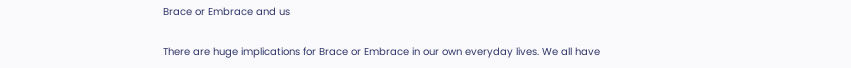Brace or Embrace and us

There are huge implications for Brace or Embrace in our own everyday lives. We all have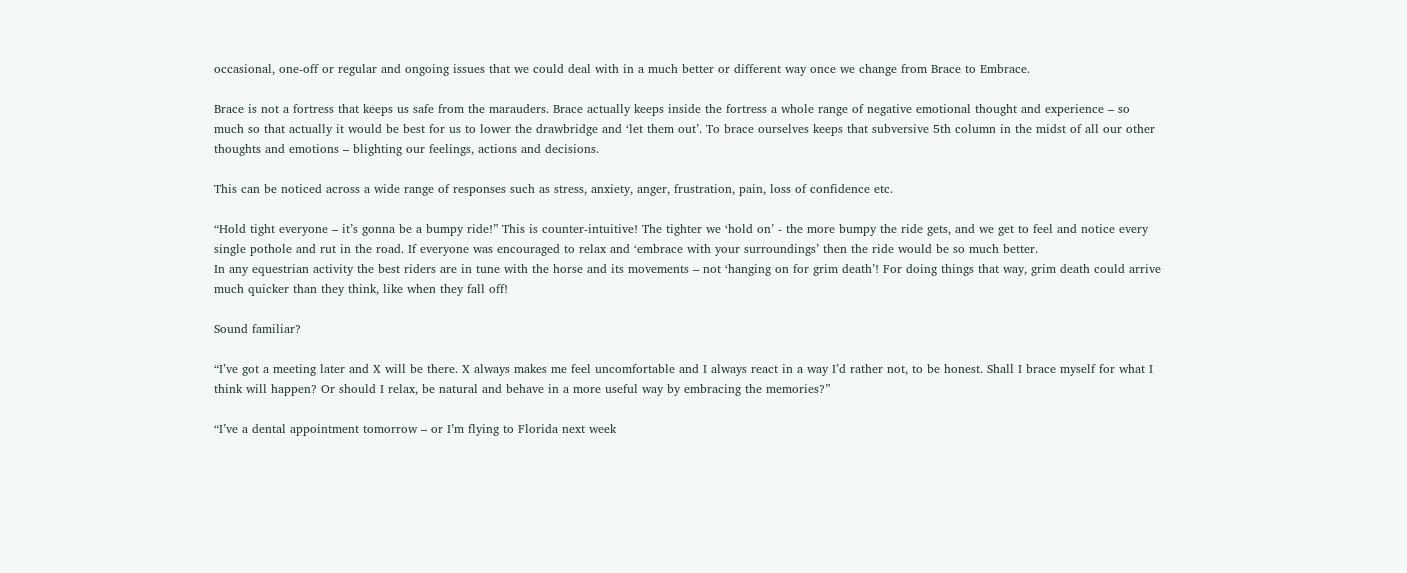occasional, one-off or regular and ongoing issues that we could deal with in a much better or different way once we change from Brace to Embrace.

Brace is not a fortress that keeps us safe from the marauders. Brace actually keeps inside the fortress a whole range of negative emotional thought and experience – so much so that actually it would be best for us to lower the drawbridge and ‘let them out’. To brace ourselves keeps that subversive 5th column in the midst of all our other thoughts and emotions – blighting our feelings, actions and decisions.

This can be noticed across a wide range of responses such as stress, anxiety, anger, frustration, pain, loss of confidence etc.

“Hold tight everyone – it’s gonna be a bumpy ride!” This is counter-intuitive! The tighter we ‘hold on’ - the more bumpy the ride gets, and we get to feel and notice every single pothole and rut in the road. If everyone was encouraged to relax and ‘embrace with your surroundings’ then the ride would be so much better.
In any equestrian activity the best riders are in tune with the horse and its movements – not ‘hanging on for grim death’! For doing things that way, grim death could arrive much quicker than they think, like when they fall off!

Sound familiar?

“I’ve got a meeting later and X will be there. X always makes me feel uncomfortable and I always react in a way I’d rather not, to be honest. Shall I brace myself for what I think will happen? Or should I relax, be natural and behave in a more useful way by embracing the memories?”

“I’ve a dental appointment tomorrow – or I’m flying to Florida next week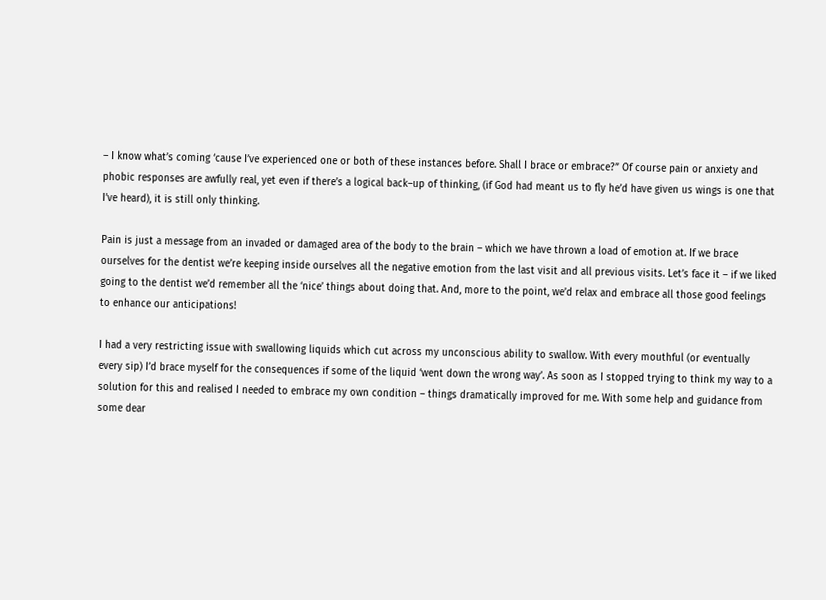– I know what’s coming ‘cause I’ve experienced one or both of these instances before. Shall I brace or embrace?” Of course pain or anxiety and phobic responses are awfully real, yet even if there’s a logical back–up of thinking, (if God had meant us to fly he’d have given us wings is one that I’ve heard), it is still only thinking.

Pain is just a message from an invaded or damaged area of the body to the brain – which we have thrown a load of emotion at. If we brace ourselves for the dentist we’re keeping inside ourselves all the negative emotion from the last visit and all previous visits. Let’s face it – if we liked going to the dentist we’d remember all the ‘nice’ things about doing that. And, more to the point, we’d relax and embrace all those good feelings to enhance our anticipations!

I had a very restricting issue with swallowing liquids which cut across my unconscious ability to swallow. With every mouthful (or eventually every sip) I’d brace myself for the consequences if some of the liquid ‘went down the wrong way’. As soon as I stopped trying to think my way to a solution for this and realised I needed to embrace my own condition – things dramatically improved for me. With some help and guidance from some dear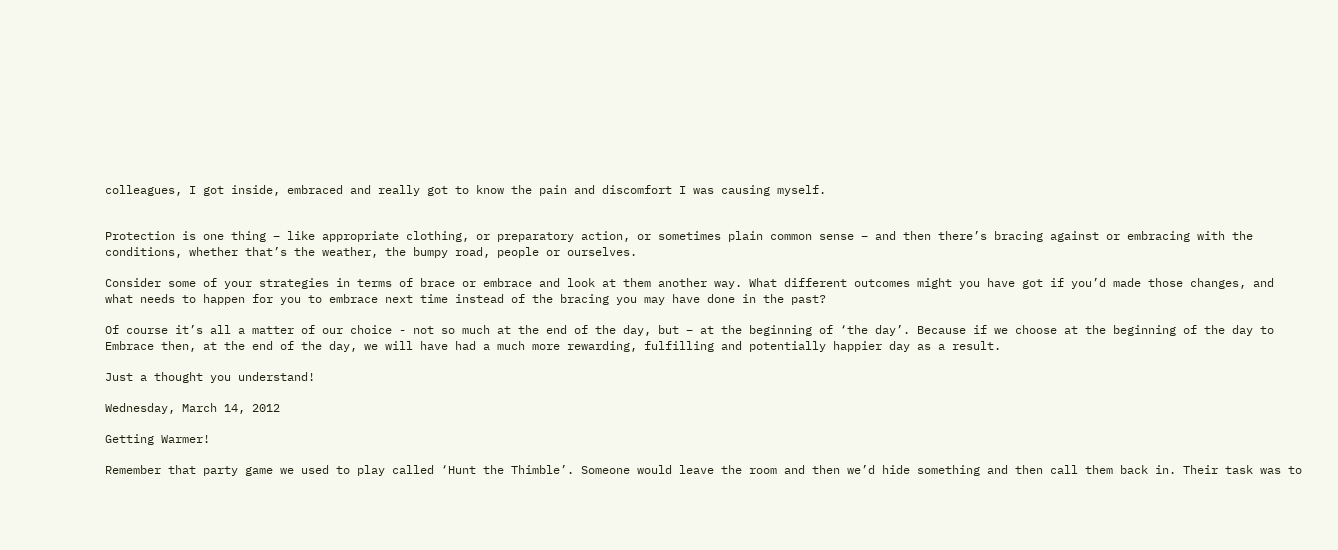colleagues, I got inside, embraced and really got to know the pain and discomfort I was causing myself.


Protection is one thing – like appropriate clothing, or preparatory action, or sometimes plain common sense – and then there’s bracing against or embracing with the conditions, whether that’s the weather, the bumpy road, people or ourselves.

Consider some of your strategies in terms of brace or embrace and look at them another way. What different outcomes might you have got if you’d made those changes, and what needs to happen for you to embrace next time instead of the bracing you may have done in the past?

Of course it’s all a matter of our choice - not so much at the end of the day, but – at the beginning of ‘the day’. Because if we choose at the beginning of the day to Embrace then, at the end of the day, we will have had a much more rewarding, fulfilling and potentially happier day as a result.

Just a thought you understand!

Wednesday, March 14, 2012

Getting Warmer!

Remember that party game we used to play called ‘Hunt the Thimble’. Someone would leave the room and then we’d hide something and then call them back in. Their task was to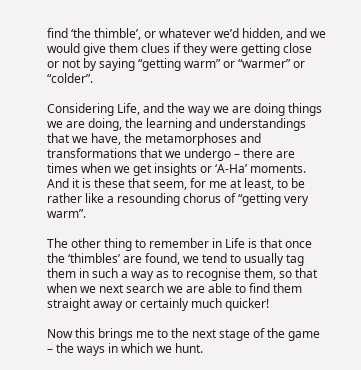find ‘the thimble’, or whatever we’d hidden, and we would give them clues if they were getting close or not by saying “getting warm” or “warmer” or “colder”.

Considering Life, and the way we are doing things we are doing, the learning and understandings that we have, the metamorphoses and transformations that we undergo – there are times when we get insights or ‘A-Ha’ moments. And it is these that seem, for me at least, to be rather like a resounding chorus of “getting very warm”.

The other thing to remember in Life is that once the ‘thimbles’ are found, we tend to usually tag them in such a way as to recognise them, so that when we next search we are able to find them straight away or certainly much quicker!

Now this brings me to the next stage of the game – the ways in which we hunt.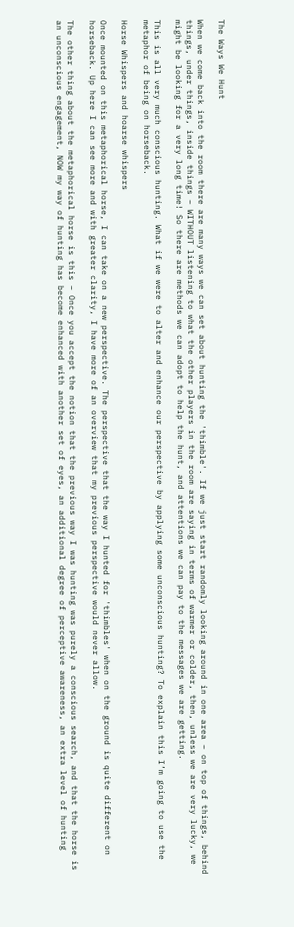The Ways We Hunt

When we come back into the room there are many ways we can set about hunting the 'thimble'. If we just start randomly looking around in one area – on top of things, behind things, under things, inside things – WITHOUT listening to what the other players in the room are saying in terms of warmer or colder, then, unless we are very lucky, we might be looking for a very long time! So there are methods we can adopt to help the hunt, and attentions we can pay to the messages we are getting.

This is all very much conscious hunting. What if we were to alter and enhance our perspective by applying some unconscious hunting? To explain this I’m going to use the metaphor of being on horseback.

Horse Whispers and hoarse whispers

Once mounted on this metaphorical horse, I can take on a new perspective. The perspective that the way I hunted for 'thimbles' when on the ground is quite different on horseback. Up here I can see more and with greater clarity, I have more of an overview that my previous perspective would never allow.

The other thing about the metaphorical horse is this – Once you accept the notion that the previous way I was hunting was purely a conscious search, and that the horse is an unconscious engagement, NOW my way of hunting has become enhanced with another set of eyes, an additional degree of perceptive awareness, an extra level of hunting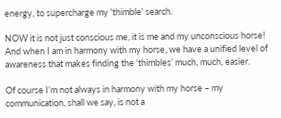energy, to supercharge my 'thimble' search.

NOW it is not just conscious me, it is me and my unconscious horse! And when I am in harmony with my horse, we have a unified level of awareness that makes finding the ‘thimbles’ much, much, easier.

Of course I’m not always in harmony with my horse – my communication, shall we say, is not a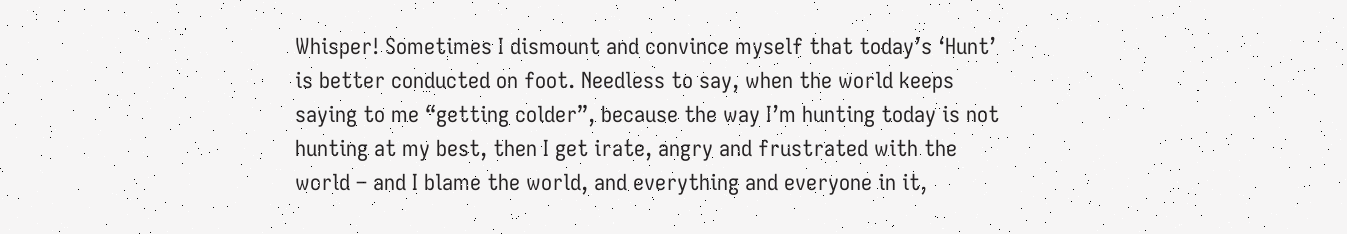Whisper! Sometimes I dismount and convince myself that today’s ‘Hunt’ is better conducted on foot. Needless to say, when the world keeps saying to me “getting colder”, because the way I’m hunting today is not hunting at my best, then I get irate, angry and frustrated with the world – and I blame the world, and everything and everyone in it,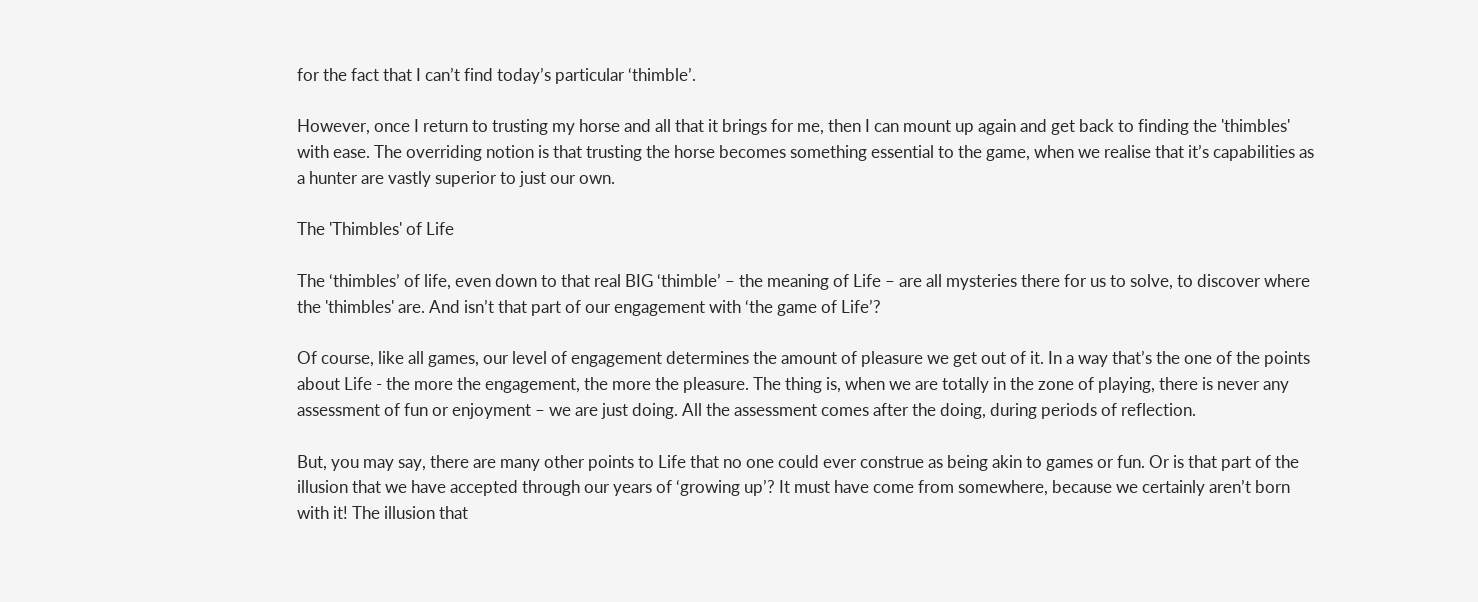for the fact that I can’t find today’s particular ‘thimble’.

However, once I return to trusting my horse and all that it brings for me, then I can mount up again and get back to finding the 'thimbles' with ease. The overriding notion is that trusting the horse becomes something essential to the game, when we realise that it’s capabilities as a hunter are vastly superior to just our own.

The 'Thimbles' of Life

The ‘thimbles’ of life, even down to that real BIG ‘thimble’ – the meaning of Life – are all mysteries there for us to solve, to discover where the 'thimbles' are. And isn’t that part of our engagement with ‘the game of Life’?

Of course, like all games, our level of engagement determines the amount of pleasure we get out of it. In a way that’s the one of the points about Life - the more the engagement, the more the pleasure. The thing is, when we are totally in the zone of playing, there is never any assessment of fun or enjoyment – we are just doing. All the assessment comes after the doing, during periods of reflection.

But, you may say, there are many other points to Life that no one could ever construe as being akin to games or fun. Or is that part of the illusion that we have accepted through our years of ‘growing up’? It must have come from somewhere, because we certainly aren’t born with it! The illusion that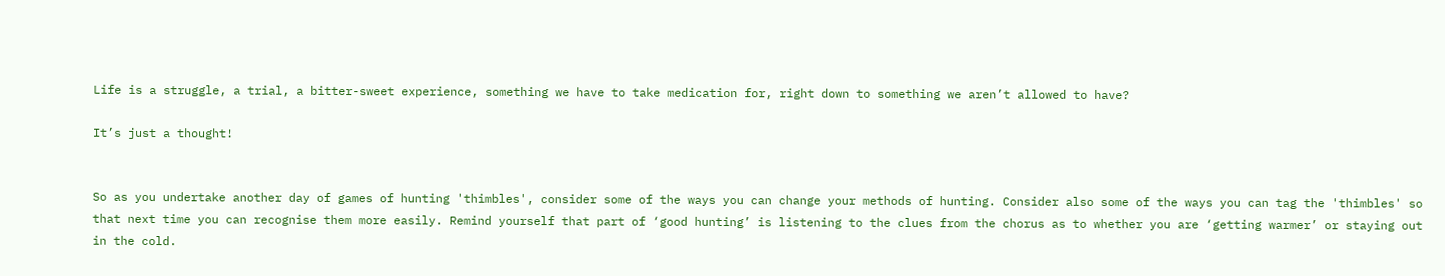Life is a struggle, a trial, a bitter-sweet experience, something we have to take medication for, right down to something we aren’t allowed to have?

It’s just a thought!


So as you undertake another day of games of hunting 'thimbles', consider some of the ways you can change your methods of hunting. Consider also some of the ways you can tag the 'thimbles' so that next time you can recognise them more easily. Remind yourself that part of ‘good hunting’ is listening to the clues from the chorus as to whether you are ‘getting warmer’ or staying out in the cold.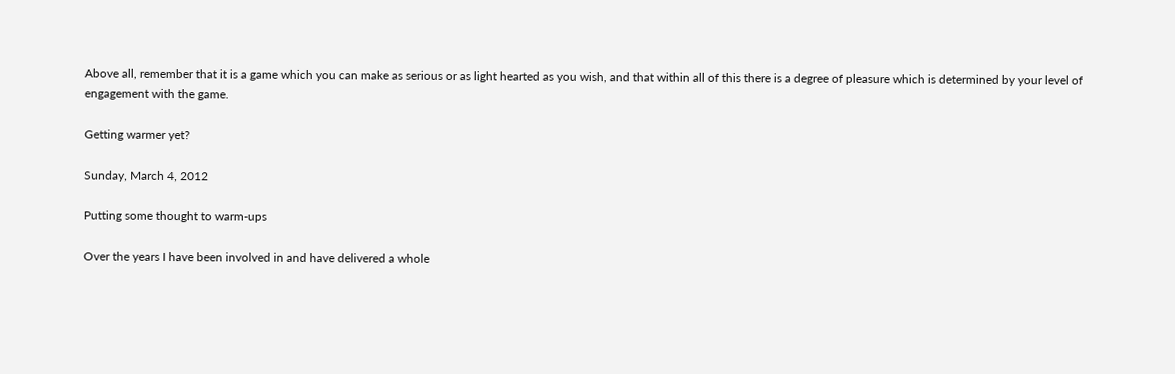Above all, remember that it is a game which you can make as serious or as light hearted as you wish, and that within all of this there is a degree of pleasure which is determined by your level of engagement with the game.

Getting warmer yet?

Sunday, March 4, 2012

Putting some thought to warm-ups

Over the years I have been involved in and have delivered a whole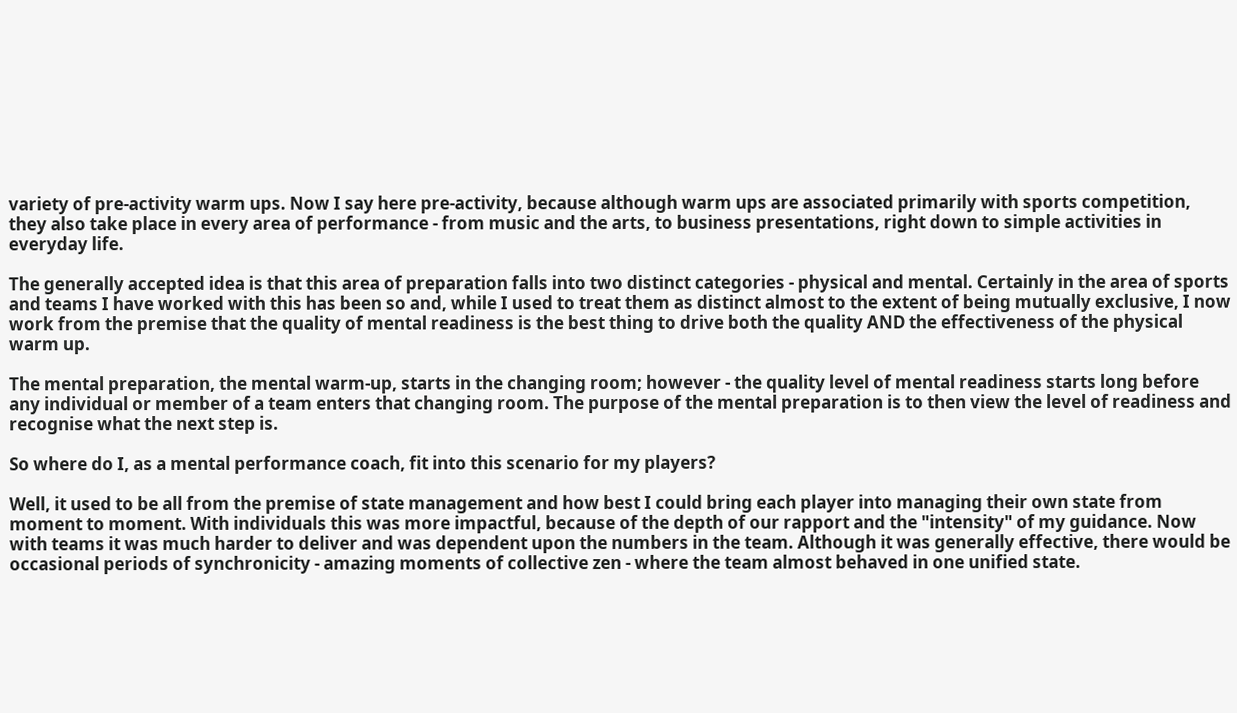variety of pre-activity warm ups. Now I say here pre-activity, because although warm ups are associated primarily with sports competition, they also take place in every area of performance - from music and the arts, to business presentations, right down to simple activities in everyday life.

The generally accepted idea is that this area of preparation falls into two distinct categories - physical and mental. Certainly in the area of sports and teams I have worked with this has been so and, while I used to treat them as distinct almost to the extent of being mutually exclusive, I now work from the premise that the quality of mental readiness is the best thing to drive both the quality AND the effectiveness of the physical warm up.

The mental preparation, the mental warm-up, starts in the changing room; however - the quality level of mental readiness starts long before any individual or member of a team enters that changing room. The purpose of the mental preparation is to then view the level of readiness and recognise what the next step is.

So where do I, as a mental performance coach, fit into this scenario for my players?

Well, it used to be all from the premise of state management and how best I could bring each player into managing their own state from moment to moment. With individuals this was more impactful, because of the depth of our rapport and the "intensity" of my guidance. Now with teams it was much harder to deliver and was dependent upon the numbers in the team. Although it was generally effective, there would be occasional periods of synchronicity - amazing moments of collective zen - where the team almost behaved in one unified state.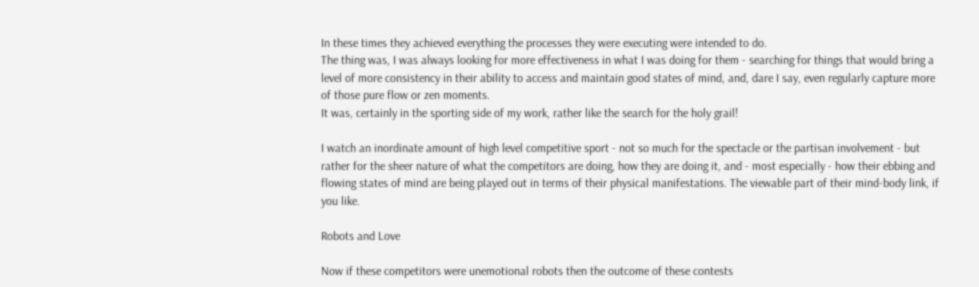In these times they achieved everything the processes they were executing were intended to do.
The thing was, I was always looking for more effectiveness in what I was doing for them - searching for things that would bring a level of more consistency in their ability to access and maintain good states of mind, and, dare I say, even regularly capture more of those pure flow or zen moments.
It was, certainly in the sporting side of my work, rather like the search for the holy grail!

I watch an inordinate amount of high level competitive sport - not so much for the spectacle or the partisan involvement - but rather for the sheer nature of what the competitors are doing, how they are doing it, and - most especially - how their ebbing and flowing states of mind are being played out in terms of their physical manifestations. The viewable part of their mind-body link, if you like.

Robots and Love

Now if these competitors were unemotional robots then the outcome of these contests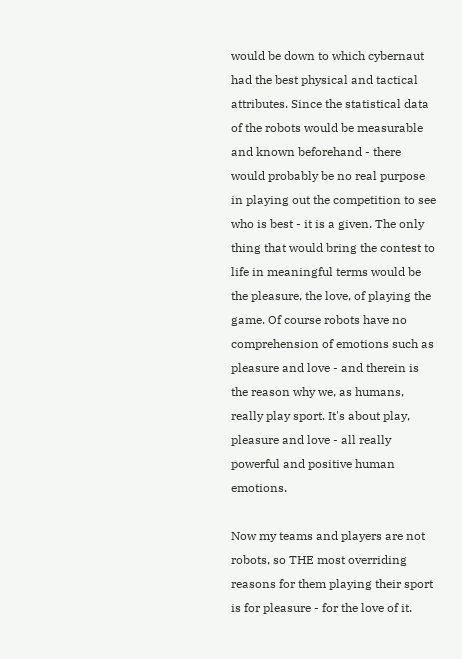would be down to which cybernaut had the best physical and tactical attributes. Since the statistical data of the robots would be measurable and known beforehand - there would probably be no real purpose in playing out the competition to see who is best - it is a given. The only thing that would bring the contest to life in meaningful terms would be the pleasure, the love, of playing the game. Of course robots have no comprehension of emotions such as pleasure and love - and therein is the reason why we, as humans, really play sport. It's about play, pleasure and love - all really powerful and positive human emotions.

Now my teams and players are not robots, so THE most overriding reasons for them playing their sport is for pleasure - for the love of it.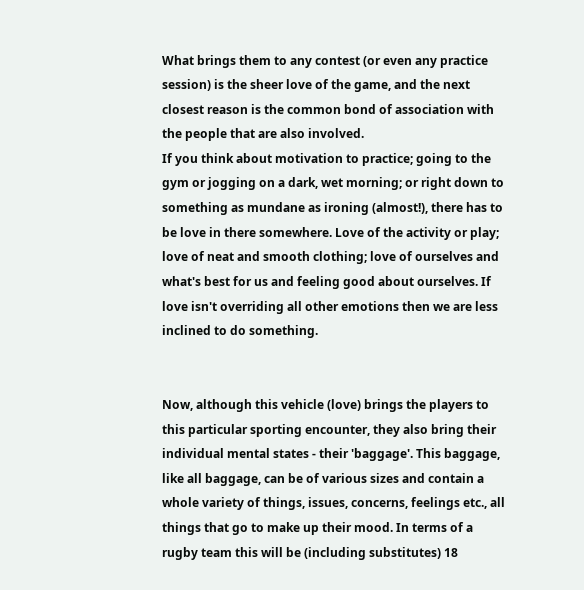What brings them to any contest (or even any practice session) is the sheer love of the game, and the next closest reason is the common bond of association with the people that are also involved.
If you think about motivation to practice; going to the gym or jogging on a dark, wet morning; or right down to something as mundane as ironing (almost!), there has to be love in there somewhere. Love of the activity or play; love of neat and smooth clothing; love of ourselves and what's best for us and feeling good about ourselves. If love isn't overriding all other emotions then we are less inclined to do something.


Now, although this vehicle (love) brings the players to this particular sporting encounter, they also bring their individual mental states - their 'baggage'. This baggage, like all baggage, can be of various sizes and contain a whole variety of things, issues, concerns, feelings etc., all things that go to make up their mood. In terms of a rugby team this will be (including substitutes) 18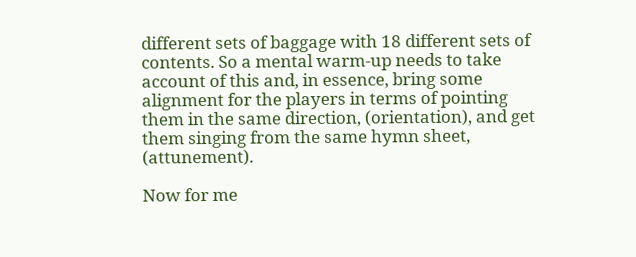different sets of baggage with 18 different sets of contents. So a mental warm-up needs to take account of this and, in essence, bring some alignment for the players in terms of pointing them in the same direction, (orientation), and get them singing from the same hymn sheet, (attunement).

Now for me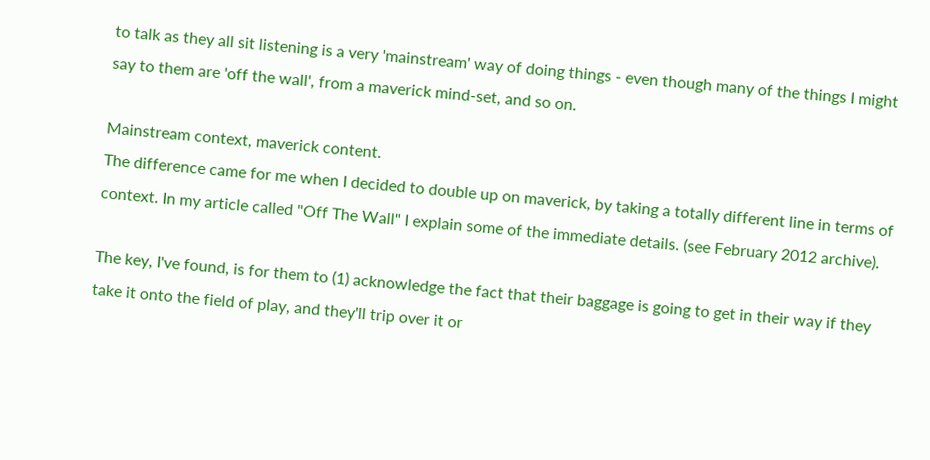to talk as they all sit listening is a very 'mainstream' way of doing things - even though many of the things I might say to them are 'off the wall', from a maverick mind-set, and so on.

Mainstream context, maverick content.
The difference came for me when I decided to double up on maverick, by taking a totally different line in terms of context. In my article called "Off The Wall" I explain some of the immediate details. (see February 2012 archive).

The key, I've found, is for them to (1) acknowledge the fact that their baggage is going to get in their way if they take it onto the field of play, and they'll trip over it or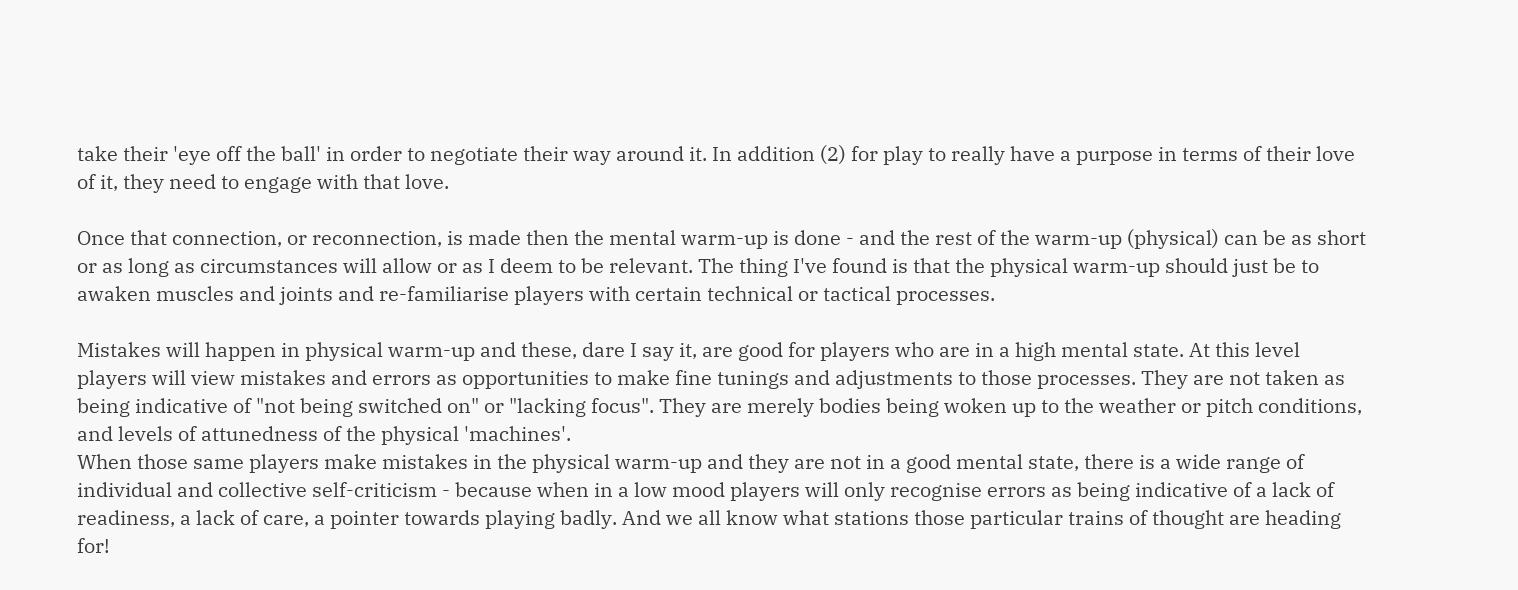take their 'eye off the ball' in order to negotiate their way around it. In addition (2) for play to really have a purpose in terms of their love of it, they need to engage with that love.

Once that connection, or reconnection, is made then the mental warm-up is done - and the rest of the warm-up (physical) can be as short or as long as circumstances will allow or as I deem to be relevant. The thing I've found is that the physical warm-up should just be to awaken muscles and joints and re-familiarise players with certain technical or tactical processes.

Mistakes will happen in physical warm-up and these, dare I say it, are good for players who are in a high mental state. At this level players will view mistakes and errors as opportunities to make fine tunings and adjustments to those processes. They are not taken as being indicative of "not being switched on" or "lacking focus". They are merely bodies being woken up to the weather or pitch conditions, and levels of attunedness of the physical 'machines'.
When those same players make mistakes in the physical warm-up and they are not in a good mental state, there is a wide range of individual and collective self-criticism - because when in a low mood players will only recognise errors as being indicative of a lack of readiness, a lack of care, a pointer towards playing badly. And we all know what stations those particular trains of thought are heading for!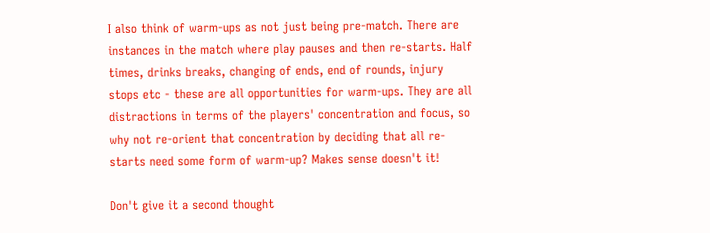I also think of warm-ups as not just being pre-match. There are instances in the match where play pauses and then re-starts. Half times, drinks breaks, changing of ends, end of rounds, injury stops etc - these are all opportunities for warm-ups. They are all distractions in terms of the players' concentration and focus, so why not re-orient that concentration by deciding that all re-starts need some form of warm-up? Makes sense doesn't it!

Don't give it a second thought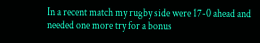In a recent match my rugby side were 17-0 ahead and needed one more try for a bonus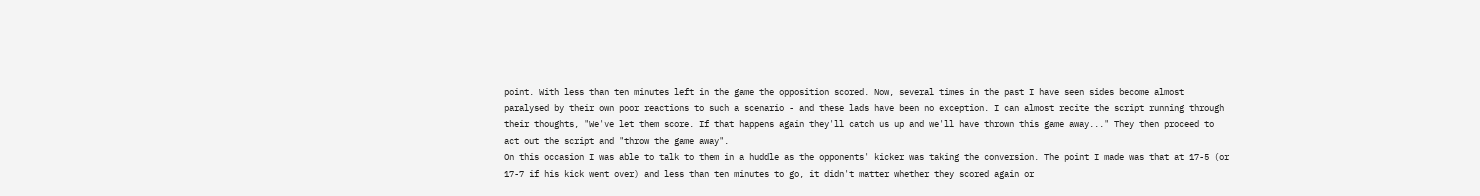point. With less than ten minutes left in the game the opposition scored. Now, several times in the past I have seen sides become almost paralysed by their own poor reactions to such a scenario - and these lads have been no exception. I can almost recite the script running through their thoughts, "We've let them score. If that happens again they'll catch us up and we'll have thrown this game away..." They then proceed to act out the script and "throw the game away".
On this occasion I was able to talk to them in a huddle as the opponents' kicker was taking the conversion. The point I made was that at 17-5 (or 17-7 if his kick went over) and less than ten minutes to go, it didn't matter whether they scored again or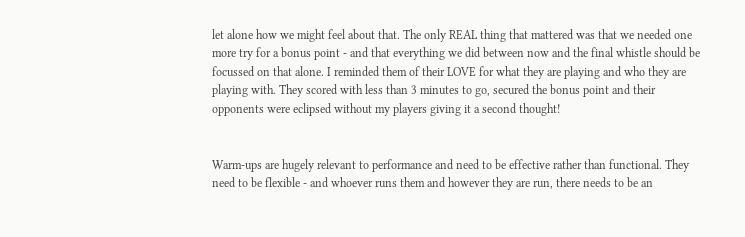let alone how we might feel about that. The only REAL thing that mattered was that we needed one more try for a bonus point - and that everything we did between now and the final whistle should be focussed on that alone. I reminded them of their LOVE for what they are playing and who they are playing with. They scored with less than 3 minutes to go, secured the bonus point and their opponents were eclipsed without my players giving it a second thought!


Warm-ups are hugely relevant to performance and need to be effective rather than functional. They need to be flexible - and whoever runs them and however they are run, there needs to be an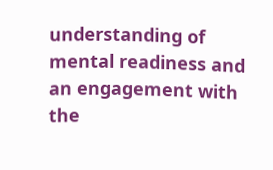understanding of mental readiness and an engagement with the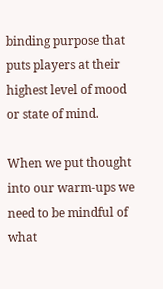binding purpose that puts players at their highest level of mood or state of mind.

When we put thought into our warm-ups we need to be mindful of what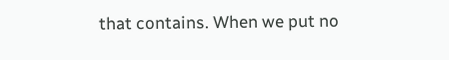that contains. When we put no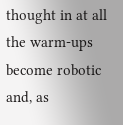thought in at all the warm-ups become robotic and, as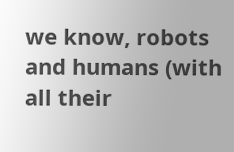we know, robots and humans (with all their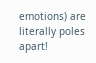emotions) are literally poles apart!